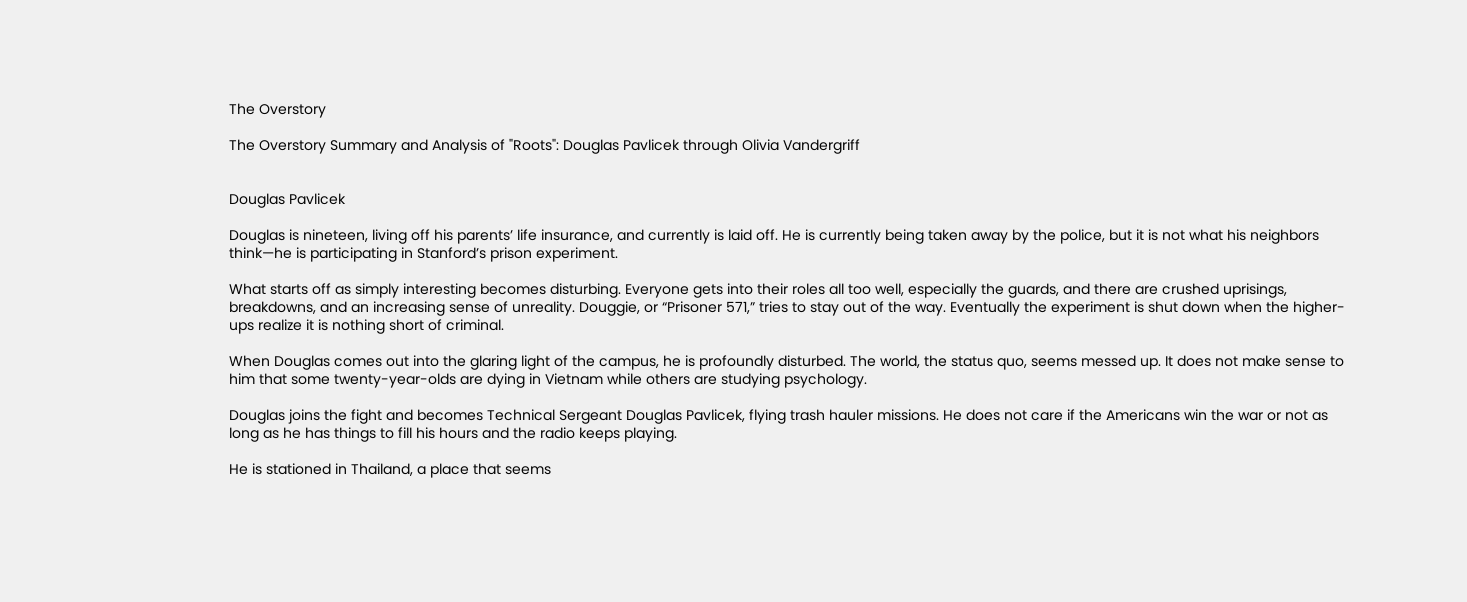The Overstory

The Overstory Summary and Analysis of "Roots": Douglas Pavlicek through Olivia Vandergriff


Douglas Pavlicek

Douglas is nineteen, living off his parents’ life insurance, and currently is laid off. He is currently being taken away by the police, but it is not what his neighbors think—he is participating in Stanford’s prison experiment.

What starts off as simply interesting becomes disturbing. Everyone gets into their roles all too well, especially the guards, and there are crushed uprisings, breakdowns, and an increasing sense of unreality. Douggie, or “Prisoner 571,” tries to stay out of the way. Eventually the experiment is shut down when the higher-ups realize it is nothing short of criminal.

When Douglas comes out into the glaring light of the campus, he is profoundly disturbed. The world, the status quo, seems messed up. It does not make sense to him that some twenty-year-olds are dying in Vietnam while others are studying psychology.

Douglas joins the fight and becomes Technical Sergeant Douglas Pavlicek, flying trash hauler missions. He does not care if the Americans win the war or not as long as he has things to fill his hours and the radio keeps playing.

He is stationed in Thailand, a place that seems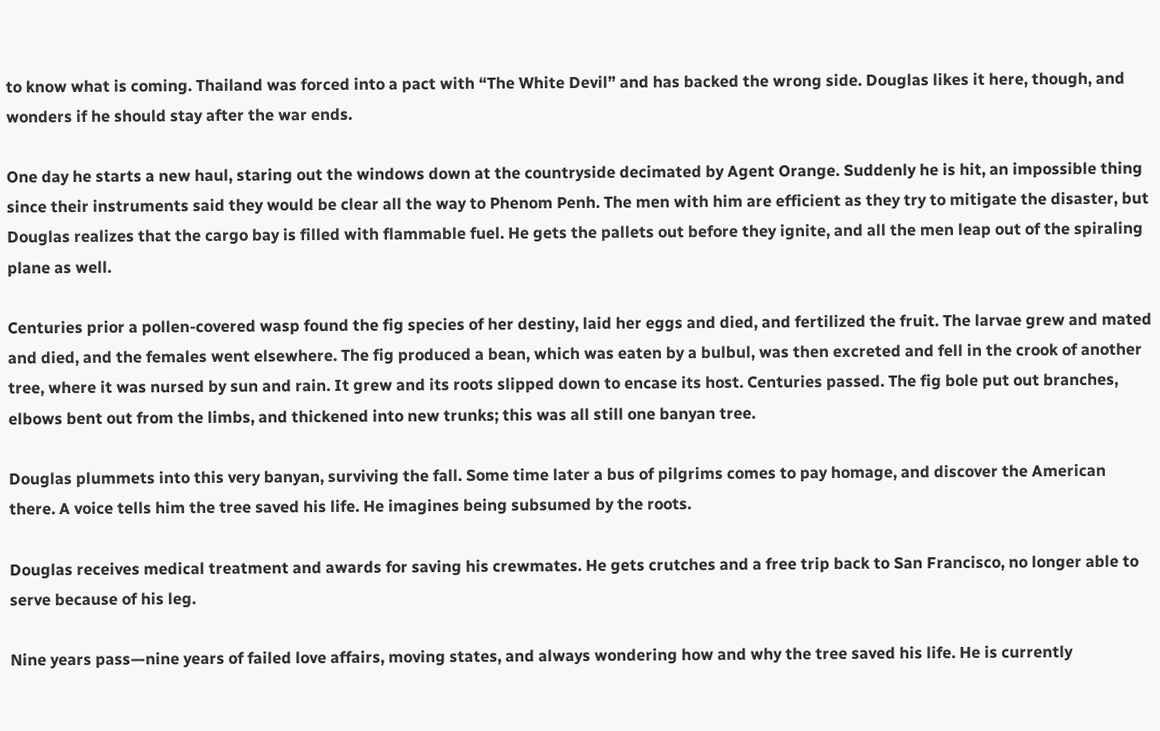to know what is coming. Thailand was forced into a pact with “The White Devil” and has backed the wrong side. Douglas likes it here, though, and wonders if he should stay after the war ends.

One day he starts a new haul, staring out the windows down at the countryside decimated by Agent Orange. Suddenly he is hit, an impossible thing since their instruments said they would be clear all the way to Phenom Penh. The men with him are efficient as they try to mitigate the disaster, but Douglas realizes that the cargo bay is filled with flammable fuel. He gets the pallets out before they ignite, and all the men leap out of the spiraling plane as well.

Centuries prior a pollen-covered wasp found the fig species of her destiny, laid her eggs and died, and fertilized the fruit. The larvae grew and mated and died, and the females went elsewhere. The fig produced a bean, which was eaten by a bulbul, was then excreted and fell in the crook of another tree, where it was nursed by sun and rain. It grew and its roots slipped down to encase its host. Centuries passed. The fig bole put out branches, elbows bent out from the limbs, and thickened into new trunks; this was all still one banyan tree.

Douglas plummets into this very banyan, surviving the fall. Some time later a bus of pilgrims comes to pay homage, and discover the American there. A voice tells him the tree saved his life. He imagines being subsumed by the roots.

Douglas receives medical treatment and awards for saving his crewmates. He gets crutches and a free trip back to San Francisco, no longer able to serve because of his leg.

Nine years pass—nine years of failed love affairs, moving states, and always wondering how and why the tree saved his life. He is currently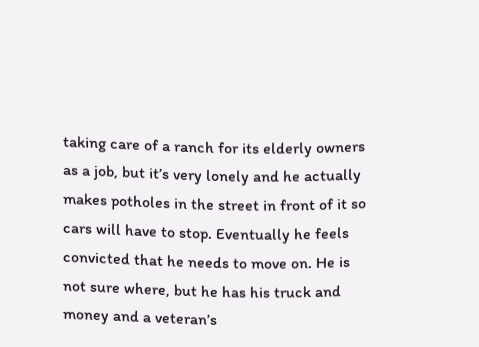taking care of a ranch for its elderly owners as a job, but it’s very lonely and he actually makes potholes in the street in front of it so cars will have to stop. Eventually he feels convicted that he needs to move on. He is not sure where, but he has his truck and money and a veteran’s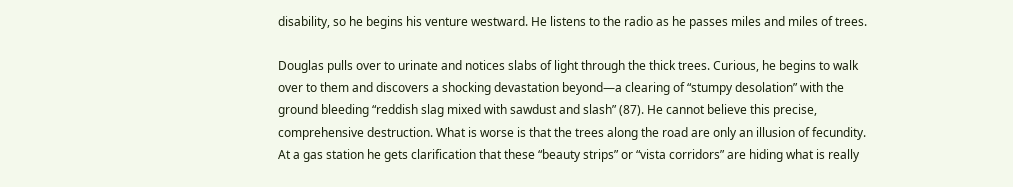disability, so he begins his venture westward. He listens to the radio as he passes miles and miles of trees.

Douglas pulls over to urinate and notices slabs of light through the thick trees. Curious, he begins to walk over to them and discovers a shocking devastation beyond—a clearing of “stumpy desolation” with the ground bleeding “reddish slag mixed with sawdust and slash” (87). He cannot believe this precise, comprehensive destruction. What is worse is that the trees along the road are only an illusion of fecundity. At a gas station he gets clarification that these “beauty strips” or “vista corridors” are hiding what is really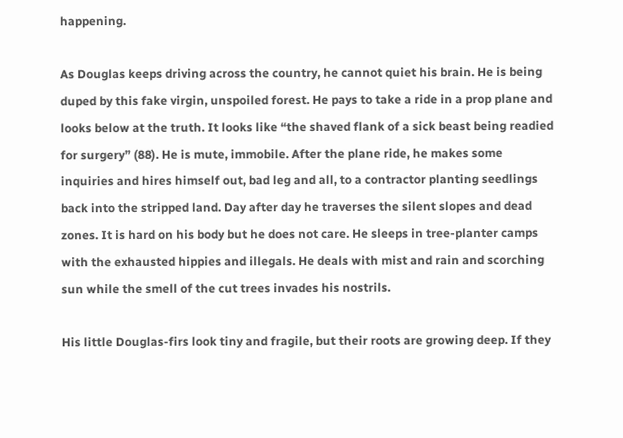happening.

As Douglas keeps driving across the country, he cannot quiet his brain. He is being duped by this fake virgin, unspoiled forest. He pays to take a ride in a prop plane and looks below at the truth. It looks like “the shaved flank of a sick beast being readied for surgery” (88). He is mute, immobile. After the plane ride, he makes some inquiries and hires himself out, bad leg and all, to a contractor planting seedlings back into the stripped land. Day after day he traverses the silent slopes and dead zones. It is hard on his body but he does not care. He sleeps in tree-planter camps with the exhausted hippies and illegals. He deals with mist and rain and scorching sun while the smell of the cut trees invades his nostrils.

His little Douglas-firs look tiny and fragile, but their roots are growing deep. If they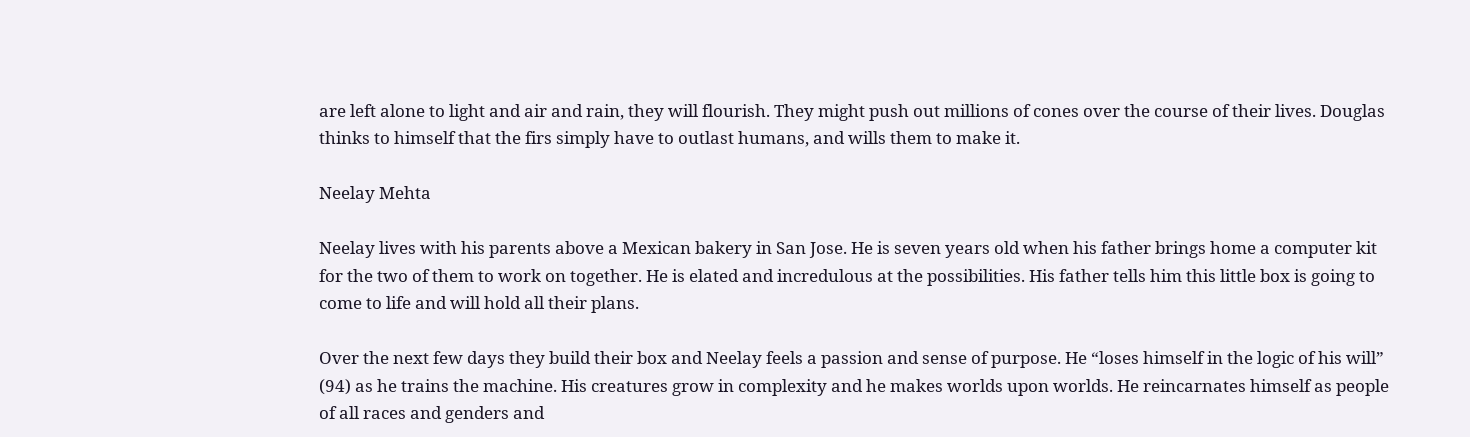are left alone to light and air and rain, they will flourish. They might push out millions of cones over the course of their lives. Douglas thinks to himself that the firs simply have to outlast humans, and wills them to make it.

Neelay Mehta

Neelay lives with his parents above a Mexican bakery in San Jose. He is seven years old when his father brings home a computer kit for the two of them to work on together. He is elated and incredulous at the possibilities. His father tells him this little box is going to come to life and will hold all their plans.

Over the next few days they build their box and Neelay feels a passion and sense of purpose. He “loses himself in the logic of his will” (94) as he trains the machine. His creatures grow in complexity and he makes worlds upon worlds. He reincarnates himself as people of all races and genders and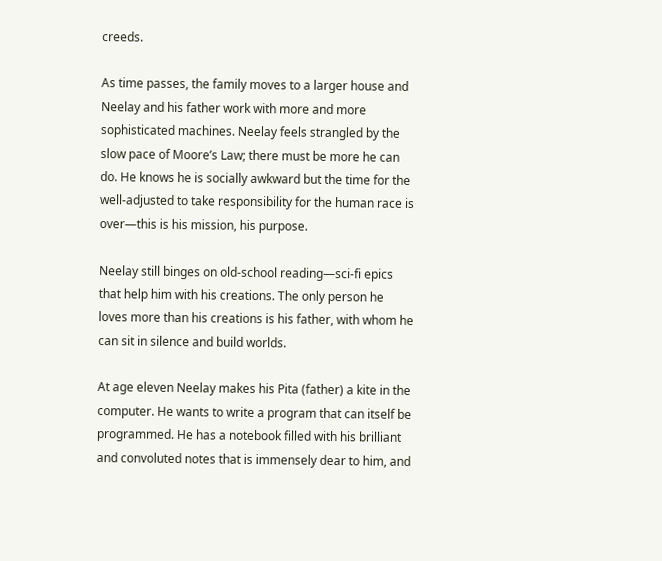creeds.

As time passes, the family moves to a larger house and Neelay and his father work with more and more sophisticated machines. Neelay feels strangled by the slow pace of Moore’s Law; there must be more he can do. He knows he is socially awkward but the time for the well-adjusted to take responsibility for the human race is over—this is his mission, his purpose.

Neelay still binges on old-school reading—sci-fi epics that help him with his creations. The only person he loves more than his creations is his father, with whom he can sit in silence and build worlds.

At age eleven Neelay makes his Pita (father) a kite in the computer. He wants to write a program that can itself be programmed. He has a notebook filled with his brilliant and convoluted notes that is immensely dear to him, and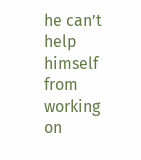he can’t help himself from working on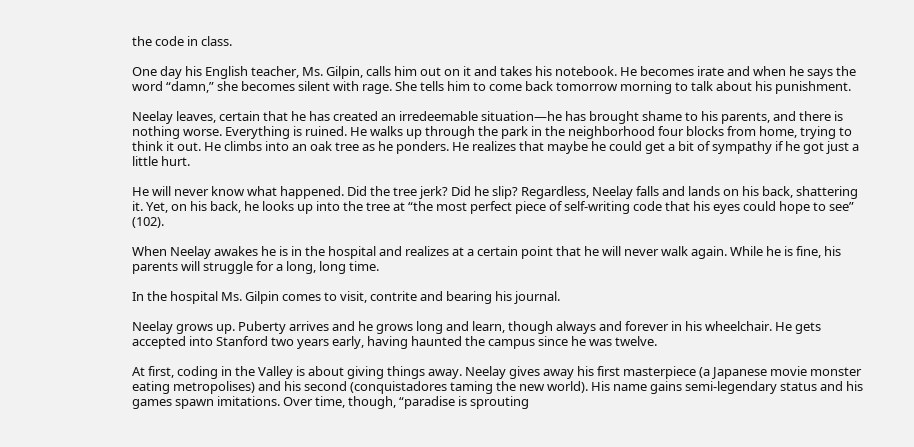the code in class.

One day his English teacher, Ms. Gilpin, calls him out on it and takes his notebook. He becomes irate and when he says the word “damn,” she becomes silent with rage. She tells him to come back tomorrow morning to talk about his punishment.

Neelay leaves, certain that he has created an irredeemable situation—he has brought shame to his parents, and there is nothing worse. Everything is ruined. He walks up through the park in the neighborhood four blocks from home, trying to think it out. He climbs into an oak tree as he ponders. He realizes that maybe he could get a bit of sympathy if he got just a little hurt.

He will never know what happened. Did the tree jerk? Did he slip? Regardless, Neelay falls and lands on his back, shattering it. Yet, on his back, he looks up into the tree at “the most perfect piece of self-writing code that his eyes could hope to see” (102).

When Neelay awakes he is in the hospital and realizes at a certain point that he will never walk again. While he is fine, his parents will struggle for a long, long time.

In the hospital Ms. Gilpin comes to visit, contrite and bearing his journal.

Neelay grows up. Puberty arrives and he grows long and learn, though always and forever in his wheelchair. He gets accepted into Stanford two years early, having haunted the campus since he was twelve.

At first, coding in the Valley is about giving things away. Neelay gives away his first masterpiece (a Japanese movie monster eating metropolises) and his second (conquistadores taming the new world). His name gains semi-legendary status and his games spawn imitations. Over time, though, “paradise is sprouting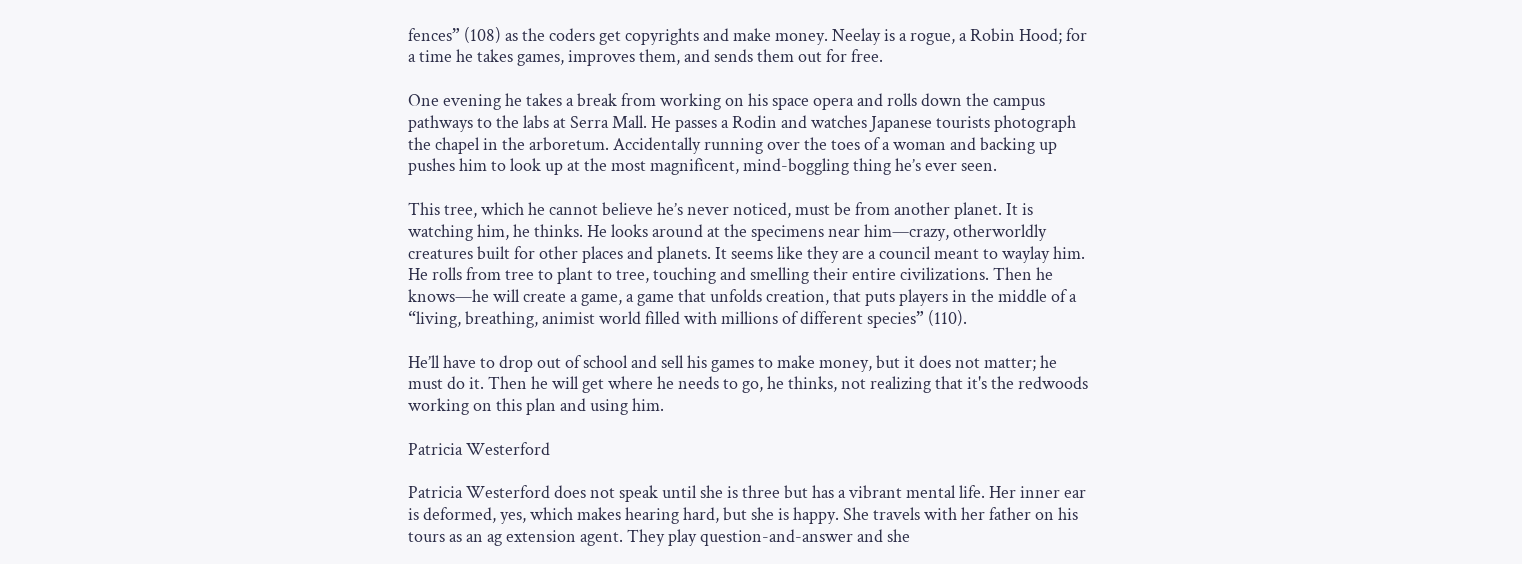fences” (108) as the coders get copyrights and make money. Neelay is a rogue, a Robin Hood; for a time he takes games, improves them, and sends them out for free.

One evening he takes a break from working on his space opera and rolls down the campus pathways to the labs at Serra Mall. He passes a Rodin and watches Japanese tourists photograph the chapel in the arboretum. Accidentally running over the toes of a woman and backing up pushes him to look up at the most magnificent, mind-boggling thing he’s ever seen.

This tree, which he cannot believe he’s never noticed, must be from another planet. It is watching him, he thinks. He looks around at the specimens near him—crazy, otherworldly creatures built for other places and planets. It seems like they are a council meant to waylay him. He rolls from tree to plant to tree, touching and smelling their entire civilizations. Then he knows—he will create a game, a game that unfolds creation, that puts players in the middle of a “living, breathing, animist world filled with millions of different species” (110).

He’ll have to drop out of school and sell his games to make money, but it does not matter; he must do it. Then he will get where he needs to go, he thinks, not realizing that it's the redwoods working on this plan and using him.

Patricia Westerford

Patricia Westerford does not speak until she is three but has a vibrant mental life. Her inner ear is deformed, yes, which makes hearing hard, but she is happy. She travels with her father on his tours as an ag extension agent. They play question-and-answer and she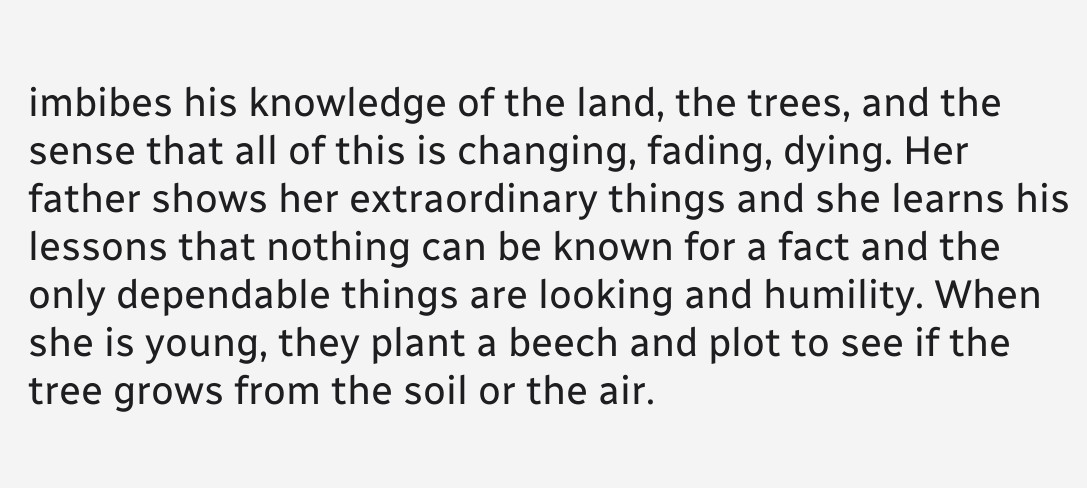imbibes his knowledge of the land, the trees, and the sense that all of this is changing, fading, dying. Her father shows her extraordinary things and she learns his lessons that nothing can be known for a fact and the only dependable things are looking and humility. When she is young, they plant a beech and plot to see if the tree grows from the soil or the air.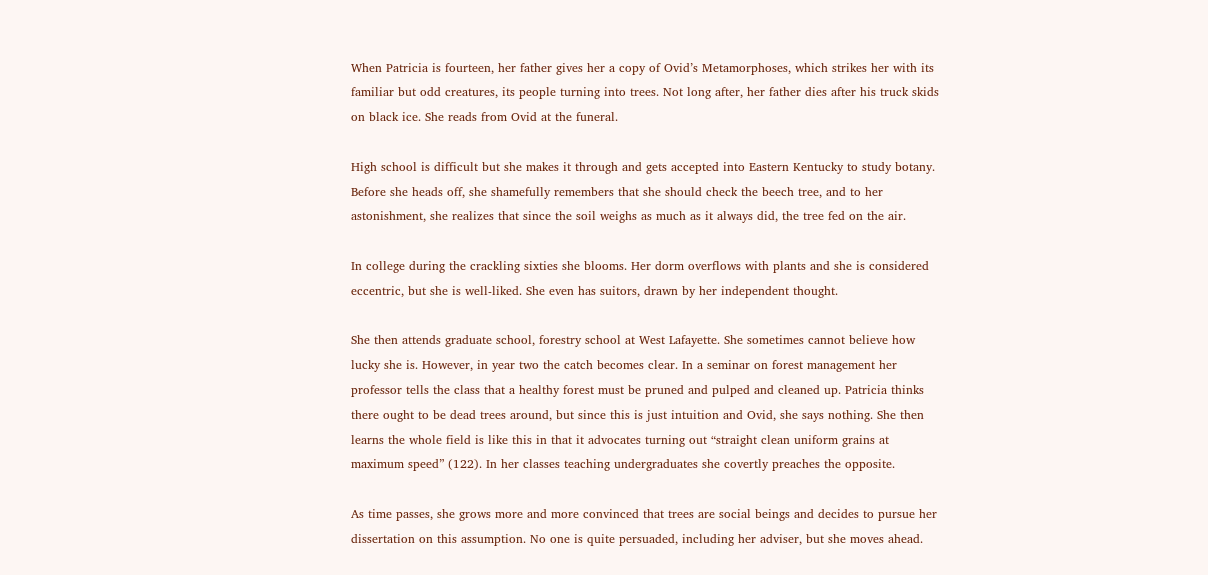When Patricia is fourteen, her father gives her a copy of Ovid’s Metamorphoses, which strikes her with its familiar but odd creatures, its people turning into trees. Not long after, her father dies after his truck skids on black ice. She reads from Ovid at the funeral.

High school is difficult but she makes it through and gets accepted into Eastern Kentucky to study botany. Before she heads off, she shamefully remembers that she should check the beech tree, and to her astonishment, she realizes that since the soil weighs as much as it always did, the tree fed on the air.

In college during the crackling sixties she blooms. Her dorm overflows with plants and she is considered eccentric, but she is well-liked. She even has suitors, drawn by her independent thought.

She then attends graduate school, forestry school at West Lafayette. She sometimes cannot believe how lucky she is. However, in year two the catch becomes clear. In a seminar on forest management her professor tells the class that a healthy forest must be pruned and pulped and cleaned up. Patricia thinks there ought to be dead trees around, but since this is just intuition and Ovid, she says nothing. She then learns the whole field is like this in that it advocates turning out “straight clean uniform grains at maximum speed” (122). In her classes teaching undergraduates she covertly preaches the opposite.

As time passes, she grows more and more convinced that trees are social beings and decides to pursue her dissertation on this assumption. No one is quite persuaded, including her adviser, but she moves ahead.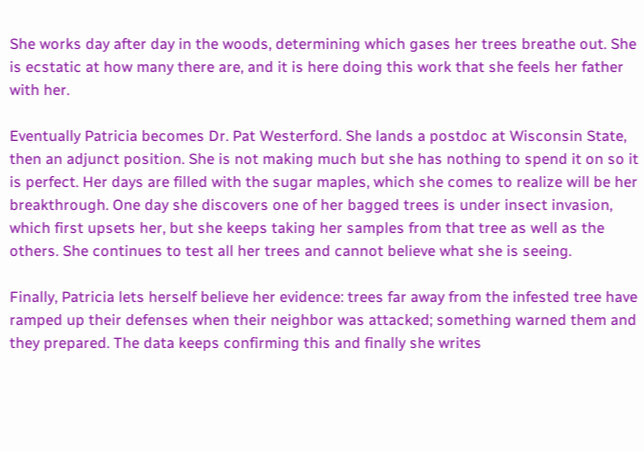She works day after day in the woods, determining which gases her trees breathe out. She is ecstatic at how many there are, and it is here doing this work that she feels her father with her.

Eventually Patricia becomes Dr. Pat Westerford. She lands a postdoc at Wisconsin State, then an adjunct position. She is not making much but she has nothing to spend it on so it is perfect. Her days are filled with the sugar maples, which she comes to realize will be her breakthrough. One day she discovers one of her bagged trees is under insect invasion, which first upsets her, but she keeps taking her samples from that tree as well as the others. She continues to test all her trees and cannot believe what she is seeing.

Finally, Patricia lets herself believe her evidence: trees far away from the infested tree have ramped up their defenses when their neighbor was attacked; something warned them and they prepared. The data keeps confirming this and finally she writes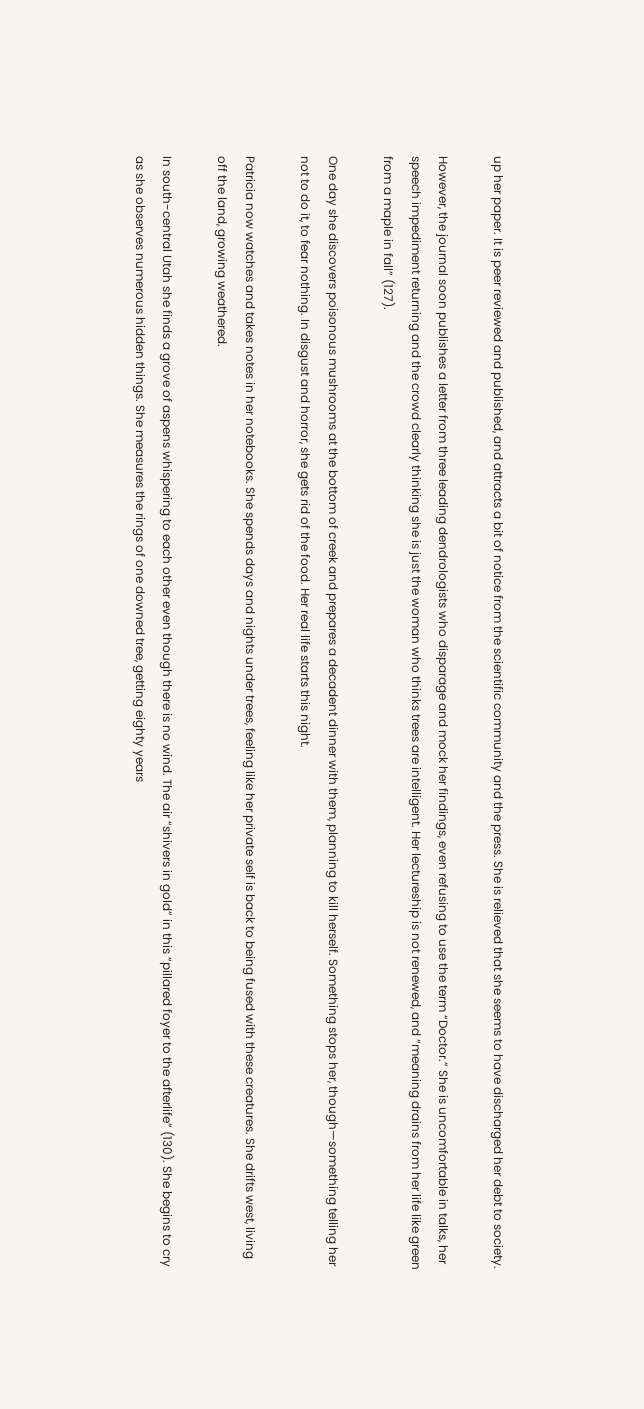up her paper. It is peer reviewed and published, and attracts a bit of notice from the scientific community and the press. She is relieved that she seems to have discharged her debt to society.

However, the journal soon publishes a letter from three leading dendrologists who disparage and mock her findings, even refusing to use the term “Doctor.” She is uncomfortable in talks, her speech impediment returning and the crowd clearly thinking she is just the woman who thinks trees are intelligent. Her lectureship is not renewed, and “meaning drains from her life like green from a maple in fall” (127).

One day she discovers poisonous mushrooms at the bottom of creek and prepares a decadent dinner with them, planning to kill herself. Something stops her, though—something telling her not to do it, to fear nothing. In disgust and horror, she gets rid of the food. Her real life starts this night.

Patricia now watches and takes notes in her notebooks. She spends days and nights under trees, feeling like her private self is back to being fused with these creatures. She drifts west, living off the land, growing weathered.

In south-central Utah she finds a grove of aspens whispering to each other even though there is no wind. The air “shivers in gold” in this “pillared foyer to the afterlife” (130). She begins to cry as she observes numerous hidden things. She measures the rings of one downed tree, getting eighty years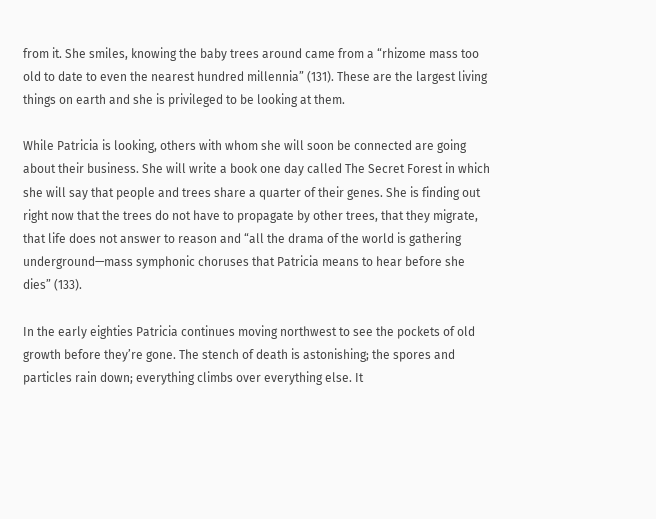from it. She smiles, knowing the baby trees around came from a “rhizome mass too old to date to even the nearest hundred millennia” (131). These are the largest living things on earth and she is privileged to be looking at them.

While Patricia is looking, others with whom she will soon be connected are going about their business. She will write a book one day called The Secret Forest in which she will say that people and trees share a quarter of their genes. She is finding out right now that the trees do not have to propagate by other trees, that they migrate, that life does not answer to reason and “all the drama of the world is gathering underground—mass symphonic choruses that Patricia means to hear before she dies” (133).

In the early eighties Patricia continues moving northwest to see the pockets of old growth before they’re gone. The stench of death is astonishing; the spores and particles rain down; everything climbs over everything else. It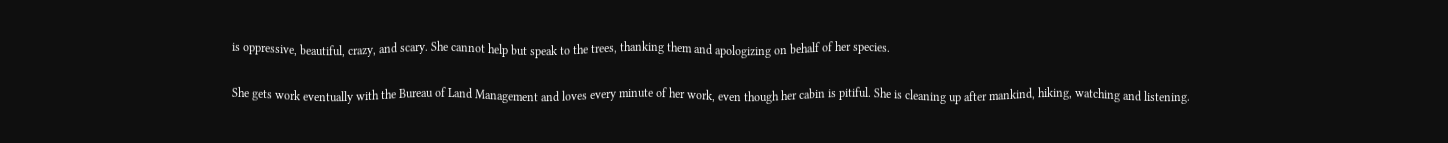is oppressive, beautiful, crazy, and scary. She cannot help but speak to the trees, thanking them and apologizing on behalf of her species.

She gets work eventually with the Bureau of Land Management and loves every minute of her work, even though her cabin is pitiful. She is cleaning up after mankind, hiking, watching and listening.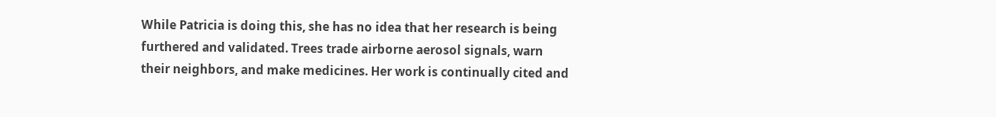While Patricia is doing this, she has no idea that her research is being furthered and validated. Trees trade airborne aerosol signals, warn their neighbors, and make medicines. Her work is continually cited and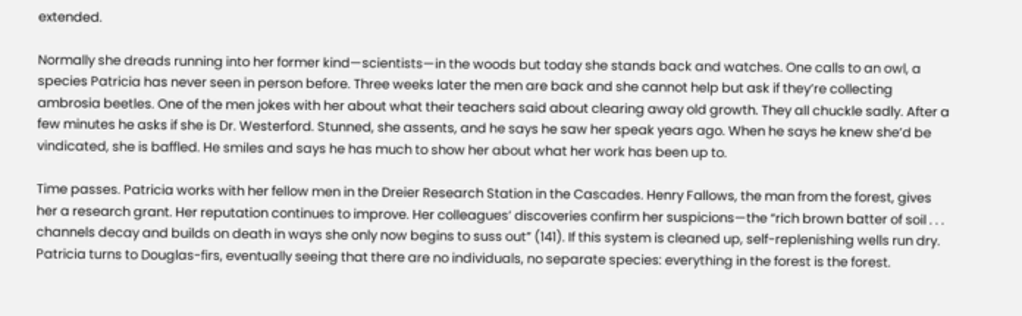extended.

Normally she dreads running into her former kind—scientists—in the woods but today she stands back and watches. One calls to an owl, a species Patricia has never seen in person before. Three weeks later the men are back and she cannot help but ask if they’re collecting ambrosia beetles. One of the men jokes with her about what their teachers said about clearing away old growth. They all chuckle sadly. After a few minutes he asks if she is Dr. Westerford. Stunned, she assents, and he says he saw her speak years ago. When he says he knew she’d be vindicated, she is baffled. He smiles and says he has much to show her about what her work has been up to.

Time passes. Patricia works with her fellow men in the Dreier Research Station in the Cascades. Henry Fallows, the man from the forest, gives her a research grant. Her reputation continues to improve. Her colleagues’ discoveries confirm her suspicions—the “rich brown batter of soil . . . channels decay and builds on death in ways she only now begins to suss out” (141). If this system is cleaned up, self-replenishing wells run dry. Patricia turns to Douglas-firs, eventually seeing that there are no individuals, no separate species: everything in the forest is the forest.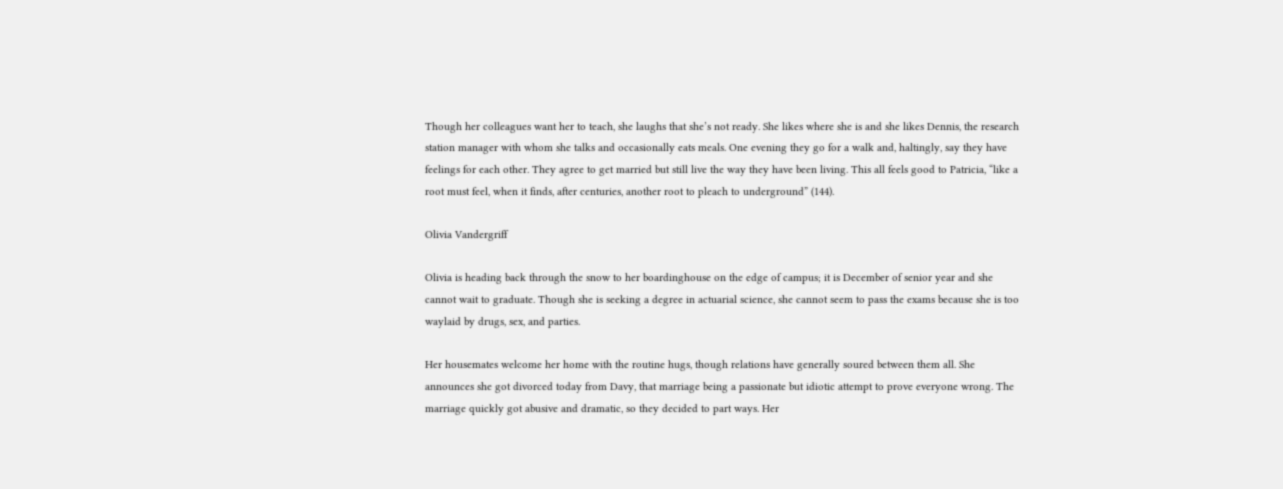Though her colleagues want her to teach, she laughs that she’s not ready. She likes where she is and she likes Dennis, the research station manager with whom she talks and occasionally eats meals. One evening they go for a walk and, haltingly, say they have feelings for each other. They agree to get married but still live the way they have been living. This all feels good to Patricia, “like a root must feel, when it finds, after centuries, another root to pleach to underground” (144).

Olivia Vandergriff

Olivia is heading back through the snow to her boardinghouse on the edge of campus; it is December of senior year and she cannot wait to graduate. Though she is seeking a degree in actuarial science, she cannot seem to pass the exams because she is too waylaid by drugs, sex, and parties.

Her housemates welcome her home with the routine hugs, though relations have generally soured between them all. She announces she got divorced today from Davy, that marriage being a passionate but idiotic attempt to prove everyone wrong. The marriage quickly got abusive and dramatic, so they decided to part ways. Her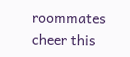roommates cheer this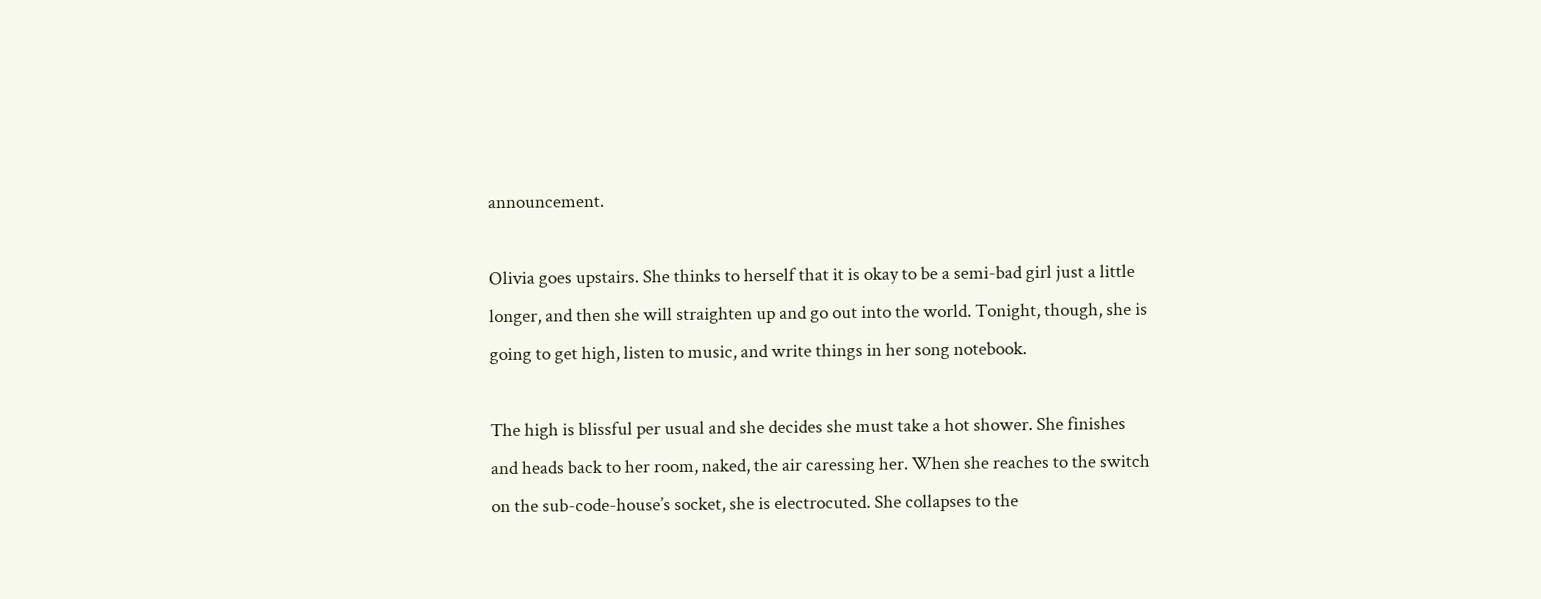announcement.

Olivia goes upstairs. She thinks to herself that it is okay to be a semi-bad girl just a little longer, and then she will straighten up and go out into the world. Tonight, though, she is going to get high, listen to music, and write things in her song notebook.

The high is blissful per usual and she decides she must take a hot shower. She finishes and heads back to her room, naked, the air caressing her. When she reaches to the switch on the sub-code-house’s socket, she is electrocuted. She collapses to the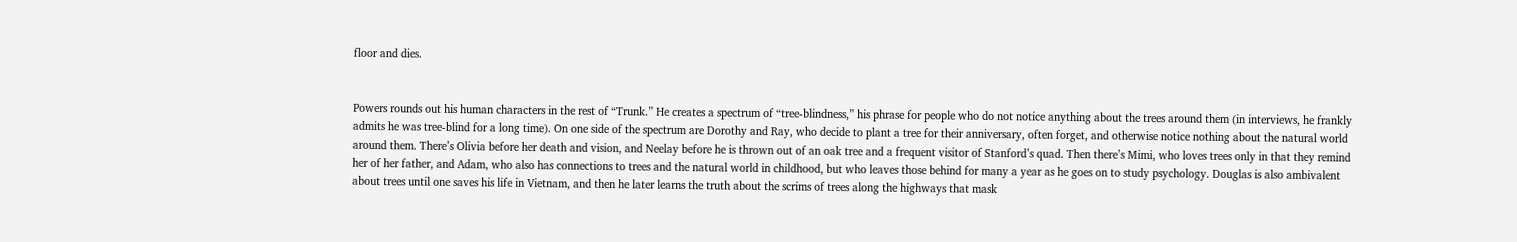floor and dies.


Powers rounds out his human characters in the rest of “Trunk.” He creates a spectrum of “tree-blindness,” his phrase for people who do not notice anything about the trees around them (in interviews, he frankly admits he was tree-blind for a long time). On one side of the spectrum are Dorothy and Ray, who decide to plant a tree for their anniversary, often forget, and otherwise notice nothing about the natural world around them. There’s Olivia before her death and vision, and Neelay before he is thrown out of an oak tree and a frequent visitor of Stanford’s quad. Then there’s Mimi, who loves trees only in that they remind her of her father, and Adam, who also has connections to trees and the natural world in childhood, but who leaves those behind for many a year as he goes on to study psychology. Douglas is also ambivalent about trees until one saves his life in Vietnam, and then he later learns the truth about the scrims of trees along the highways that mask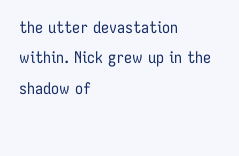the utter devastation within. Nick grew up in the shadow of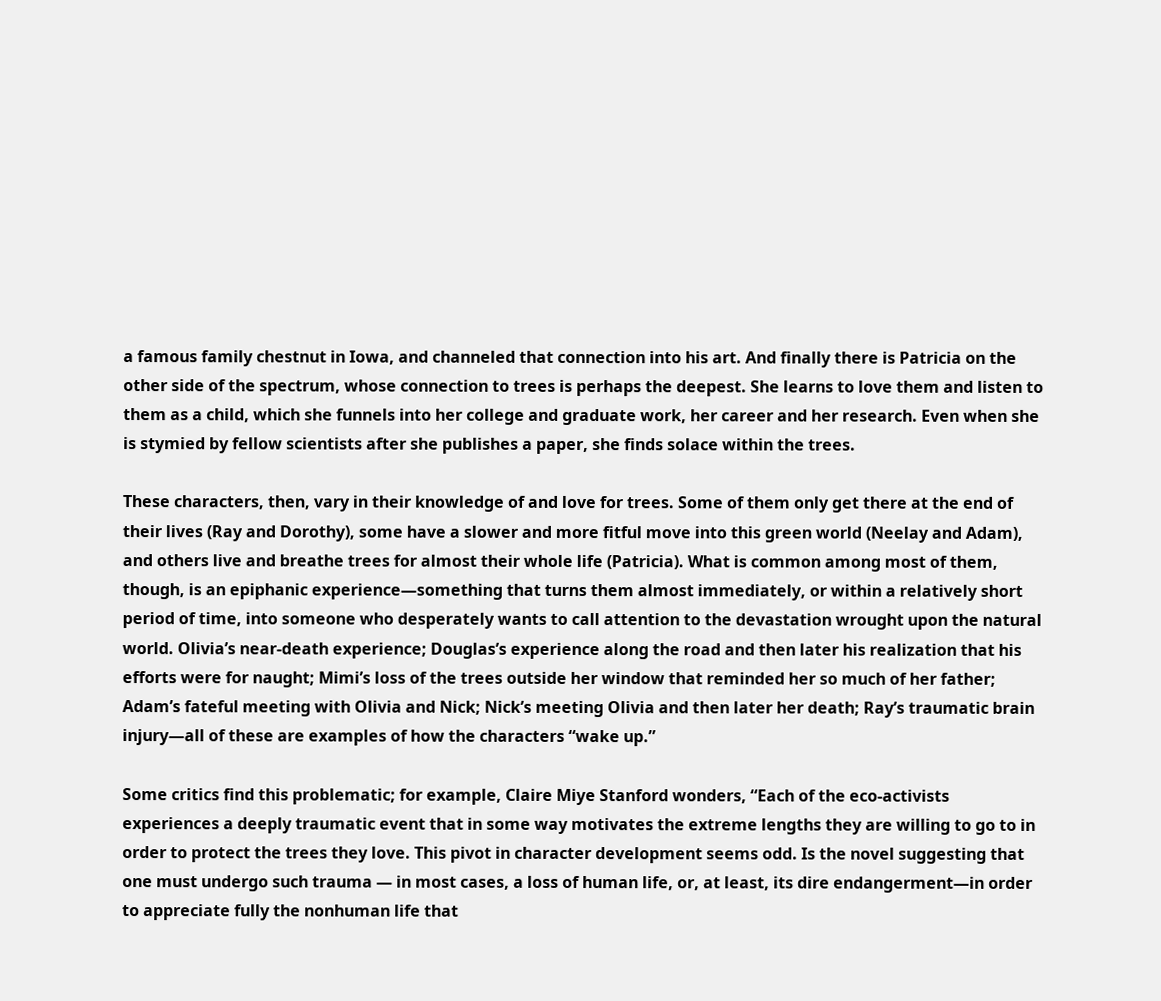a famous family chestnut in Iowa, and channeled that connection into his art. And finally there is Patricia on the other side of the spectrum, whose connection to trees is perhaps the deepest. She learns to love them and listen to them as a child, which she funnels into her college and graduate work, her career and her research. Even when she is stymied by fellow scientists after she publishes a paper, she finds solace within the trees.

These characters, then, vary in their knowledge of and love for trees. Some of them only get there at the end of their lives (Ray and Dorothy), some have a slower and more fitful move into this green world (Neelay and Adam), and others live and breathe trees for almost their whole life (Patricia). What is common among most of them, though, is an epiphanic experience—something that turns them almost immediately, or within a relatively short period of time, into someone who desperately wants to call attention to the devastation wrought upon the natural world. Olivia’s near-death experience; Douglas’s experience along the road and then later his realization that his efforts were for naught; Mimi’s loss of the trees outside her window that reminded her so much of her father; Adam’s fateful meeting with Olivia and Nick; Nick’s meeting Olivia and then later her death; Ray’s traumatic brain injury—all of these are examples of how the characters “wake up.”

Some critics find this problematic; for example, Claire Miye Stanford wonders, “Each of the eco-activists experiences a deeply traumatic event that in some way motivates the extreme lengths they are willing to go to in order to protect the trees they love. This pivot in character development seems odd. Is the novel suggesting that one must undergo such trauma — in most cases, a loss of human life, or, at least, its dire endangerment—in order to appreciate fully the nonhuman life that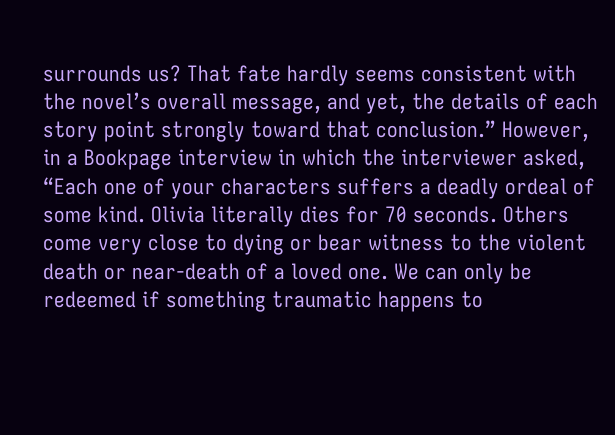surrounds us? That fate hardly seems consistent with the novel’s overall message, and yet, the details of each story point strongly toward that conclusion.” However, in a Bookpage interview in which the interviewer asked, “Each one of your characters suffers a deadly ordeal of some kind. Olivia literally dies for 70 seconds. Others come very close to dying or bear witness to the violent death or near-death of a loved one. We can only be redeemed if something traumatic happens to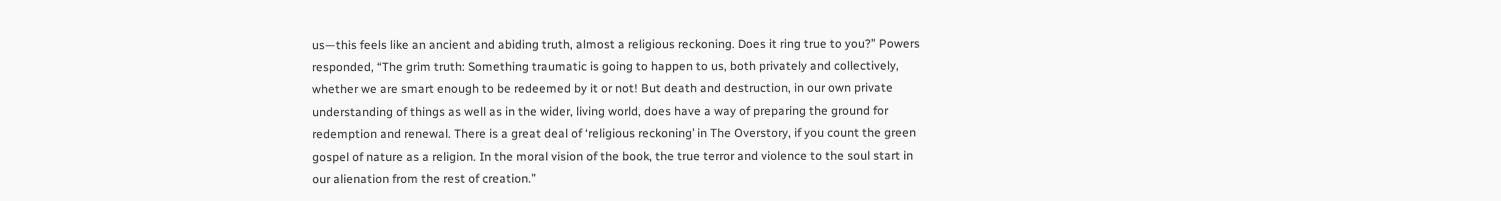us—this feels like an ancient and abiding truth, almost a religious reckoning. Does it ring true to you?” Powers responded, “The grim truth: Something traumatic is going to happen to us, both privately and collectively, whether we are smart enough to be redeemed by it or not! But death and destruction, in our own private understanding of things as well as in the wider, living world, does have a way of preparing the ground for redemption and renewal. There is a great deal of ‘religious reckoning’ in The Overstory, if you count the green gospel of nature as a religion. In the moral vision of the book, the true terror and violence to the soul start in our alienation from the rest of creation.”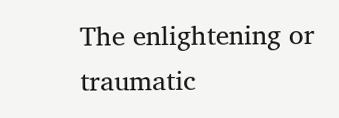The enlightening or traumatic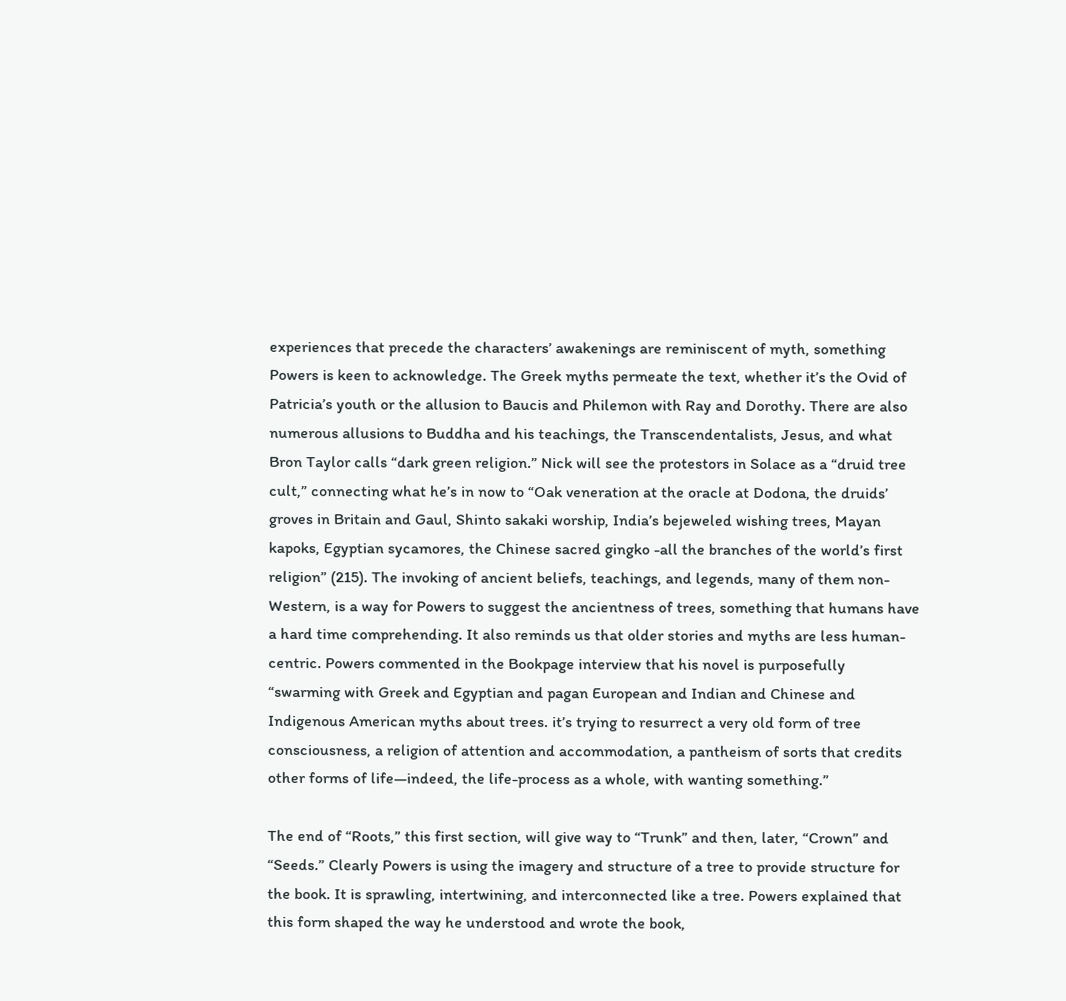experiences that precede the characters’ awakenings are reminiscent of myth, something Powers is keen to acknowledge. The Greek myths permeate the text, whether it’s the Ovid of Patricia’s youth or the allusion to Baucis and Philemon with Ray and Dorothy. There are also numerous allusions to Buddha and his teachings, the Transcendentalists, Jesus, and what Bron Taylor calls “dark green religion.” Nick will see the protestors in Solace as a “druid tree cult,” connecting what he’s in now to “Oak veneration at the oracle at Dodona, the druids’ groves in Britain and Gaul, Shinto sakaki worship, India’s bejeweled wishing trees, Mayan kapoks, Egyptian sycamores, the Chinese sacred gingko -all the branches of the world’s first religion” (215). The invoking of ancient beliefs, teachings, and legends, many of them non-Western, is a way for Powers to suggest the ancientness of trees, something that humans have a hard time comprehending. It also reminds us that older stories and myths are less human-centric. Powers commented in the Bookpage interview that his novel is purposefully “swarming with Greek and Egyptian and pagan European and Indian and Chinese and Indigenous American myths about trees. it’s trying to resurrect a very old form of tree consciousness, a religion of attention and accommodation, a pantheism of sorts that credits other forms of life—indeed, the life-process as a whole, with wanting something.”

The end of “Roots,” this first section, will give way to “Trunk” and then, later, “Crown” and “Seeds.” Clearly Powers is using the imagery and structure of a tree to provide structure for the book. It is sprawling, intertwining, and interconnected like a tree. Powers explained that this form shaped the way he understood and wrote the book,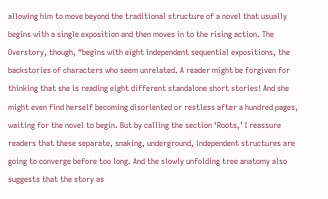allowing him to move beyond the traditional structure of a novel that usually begins with a single exposition and then moves in to the rising action. The Overstory, though, “begins with eight independent sequential expositions, the backstories of characters who seem unrelated. A reader might be forgiven for thinking that she is reading eight different standalone short stories! And she might even find herself becoming disoriented or restless after a hundred pages, waiting for the novel to begin. But by calling the section ‘Roots,’ I reassure readers that these separate, snaking, underground, independent structures are going to converge before too long. And the slowly unfolding tree anatomy also suggests that the story as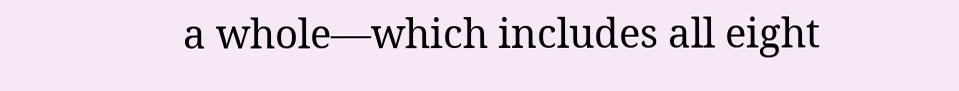a whole—which includes all eight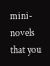mini-novels that you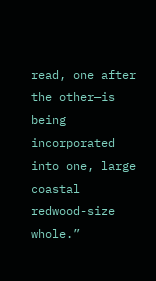read, one after the other—is being incorporated into one, large coastal redwood-size whole.”